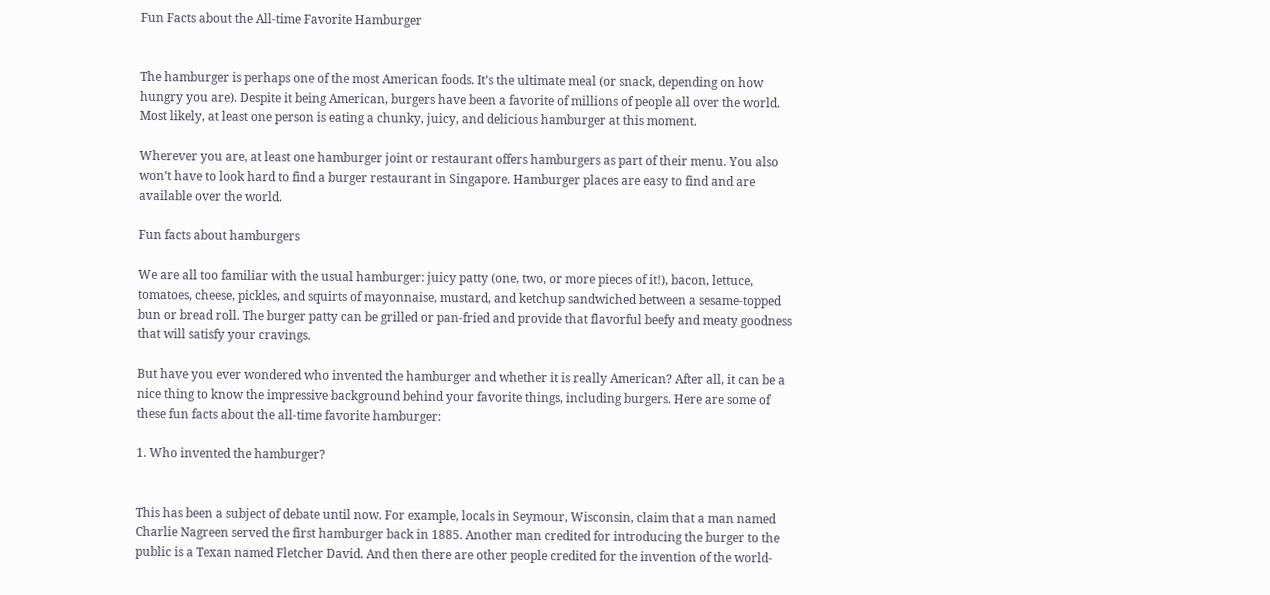Fun Facts about the All-time Favorite Hamburger


The hamburger is perhaps one of the most American foods. It’s the ultimate meal (or snack, depending on how hungry you are). Despite it being American, burgers have been a favorite of millions of people all over the world. Most likely, at least one person is eating a chunky, juicy, and delicious hamburger at this moment.

Wherever you are, at least one hamburger joint or restaurant offers hamburgers as part of their menu. You also won’t have to look hard to find a burger restaurant in Singapore. Hamburger places are easy to find and are available over the world.

Fun facts about hamburgers

We are all too familiar with the usual hamburger: juicy patty (one, two, or more pieces of it!), bacon, lettuce, tomatoes, cheese, pickles, and squirts of mayonnaise, mustard, and ketchup sandwiched between a sesame-topped bun or bread roll. The burger patty can be grilled or pan-fried and provide that flavorful beefy and meaty goodness that will satisfy your cravings.

But have you ever wondered who invented the hamburger and whether it is really American? After all, it can be a nice thing to know the impressive background behind your favorite things, including burgers. Here are some of these fun facts about the all-time favorite hamburger:

1. Who invented the hamburger?


This has been a subject of debate until now. For example, locals in Seymour, Wisconsin, claim that a man named Charlie Nagreen served the first hamburger back in 1885. Another man credited for introducing the burger to the public is a Texan named Fletcher David. And then there are other people credited for the invention of the world-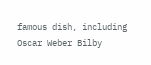famous dish, including Oscar Weber Bilby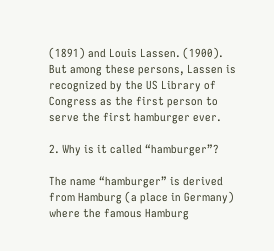(1891) and Louis Lassen. (1900). But among these persons, Lassen is recognized by the US Library of Congress as the first person to serve the first hamburger ever.

2. Why is it called “hamburger”?

The name “hamburger” is derived from Hamburg (a place in Germany) where the famous Hamburg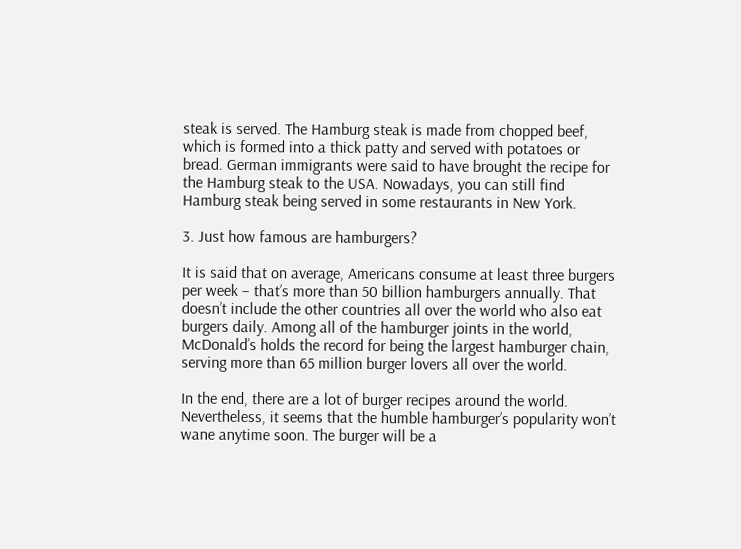steak is served. The Hamburg steak is made from chopped beef, which is formed into a thick patty and served with potatoes or bread. German immigrants were said to have brought the recipe for the Hamburg steak to the USA. Nowadays, you can still find Hamburg steak being served in some restaurants in New York.

3. Just how famous are hamburgers?

It is said that on average, Americans consume at least three burgers per week – that’s more than 50 billion hamburgers annually. That doesn’t include the other countries all over the world who also eat burgers daily. Among all of the hamburger joints in the world, McDonald’s holds the record for being the largest hamburger chain, serving more than 65 million burger lovers all over the world.

In the end, there are a lot of burger recipes around the world. Nevertheless, it seems that the humble hamburger’s popularity won’t wane anytime soon. The burger will be a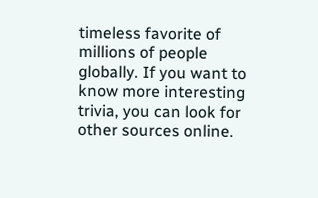timeless favorite of millions of people globally. If you want to know more interesting trivia, you can look for other sources online.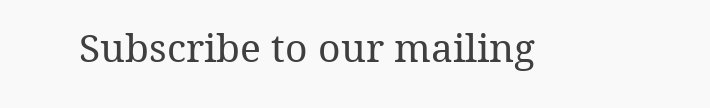Subscribe to our mailing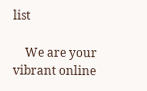list

    We are your vibrant online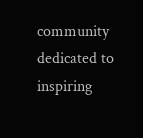community dedicated to inspiring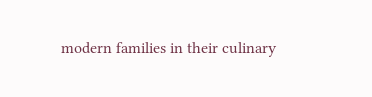modern families in their culinary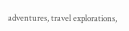adventures, travel explorations,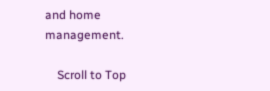and home management.

    Scroll to Top